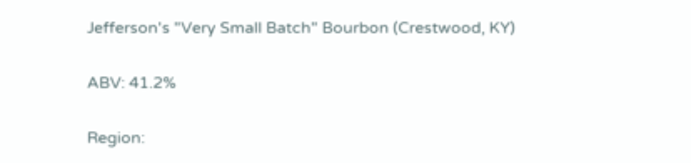Jefferson's "Very Small Batch" Bourbon (Crestwood, KY)

ABV: 41.2%

Region: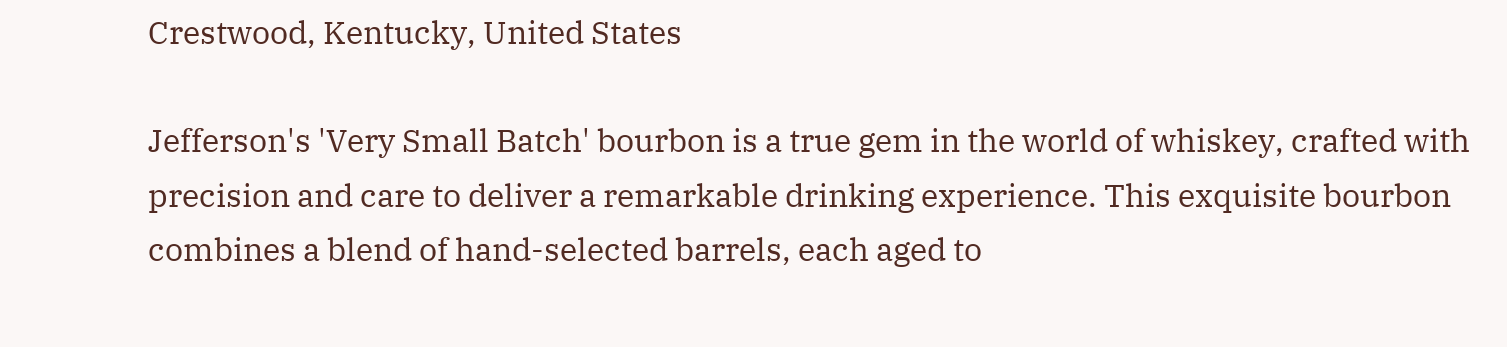Crestwood, Kentucky, United States

Jefferson's 'Very Small Batch' bourbon is a true gem in the world of whiskey, crafted with precision and care to deliver a remarkable drinking experience. This exquisite bourbon combines a blend of hand-selected barrels, each aged to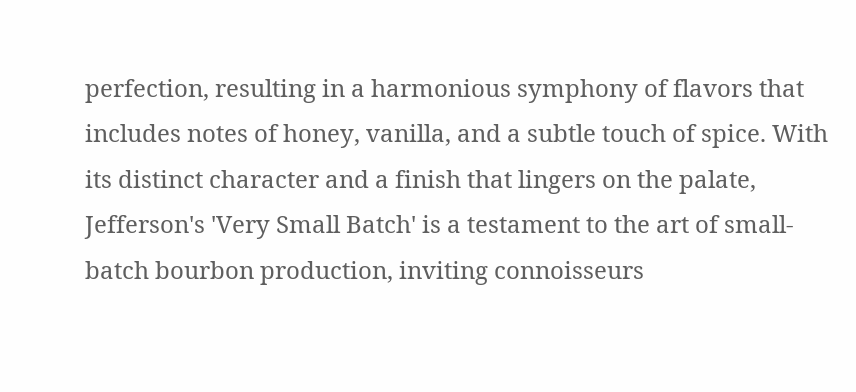perfection, resulting in a harmonious symphony of flavors that includes notes of honey, vanilla, and a subtle touch of spice. With its distinct character and a finish that lingers on the palate, Jefferson's 'Very Small Batch' is a testament to the art of small-batch bourbon production, inviting connoisseurs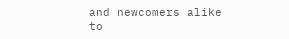and newcomers alike to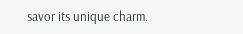savor its unique charm.